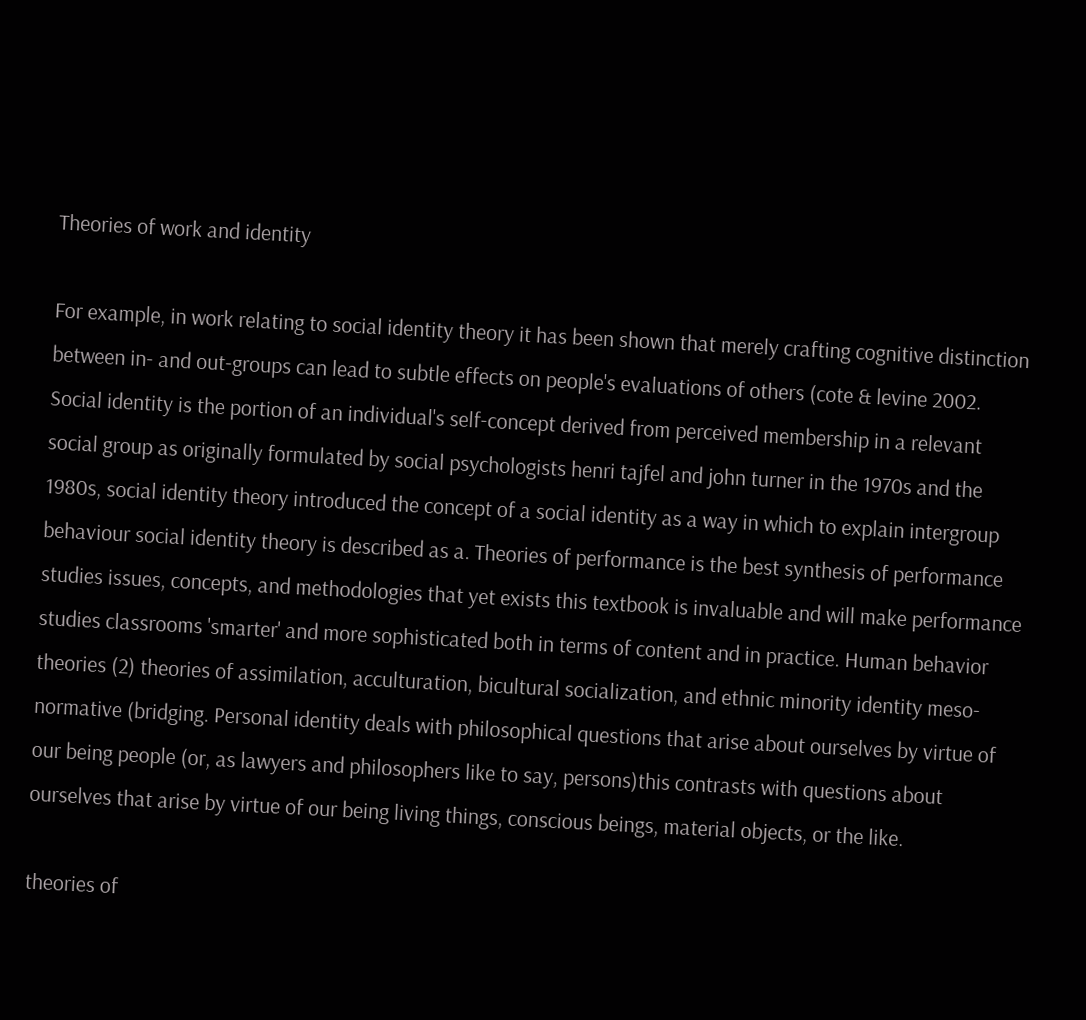Theories of work and identity

For example, in work relating to social identity theory it has been shown that merely crafting cognitive distinction between in- and out-groups can lead to subtle effects on people's evaluations of others (cote & levine 2002. Social identity is the portion of an individual's self-concept derived from perceived membership in a relevant social group as originally formulated by social psychologists henri tajfel and john turner in the 1970s and the 1980s, social identity theory introduced the concept of a social identity as a way in which to explain intergroup behaviour social identity theory is described as a. Theories of performance is the best synthesis of performance studies issues, concepts, and methodologies that yet exists this textbook is invaluable and will make performance studies classrooms 'smarter' and more sophisticated both in terms of content and in practice. Human behavior theories (2) theories of assimilation, acculturation, bicultural socialization, and ethnic minority identity meso-normative (bridging. Personal identity deals with philosophical questions that arise about ourselves by virtue of our being people (or, as lawyers and philosophers like to say, persons)this contrasts with questions about ourselves that arise by virtue of our being living things, conscious beings, material objects, or the like.

theories of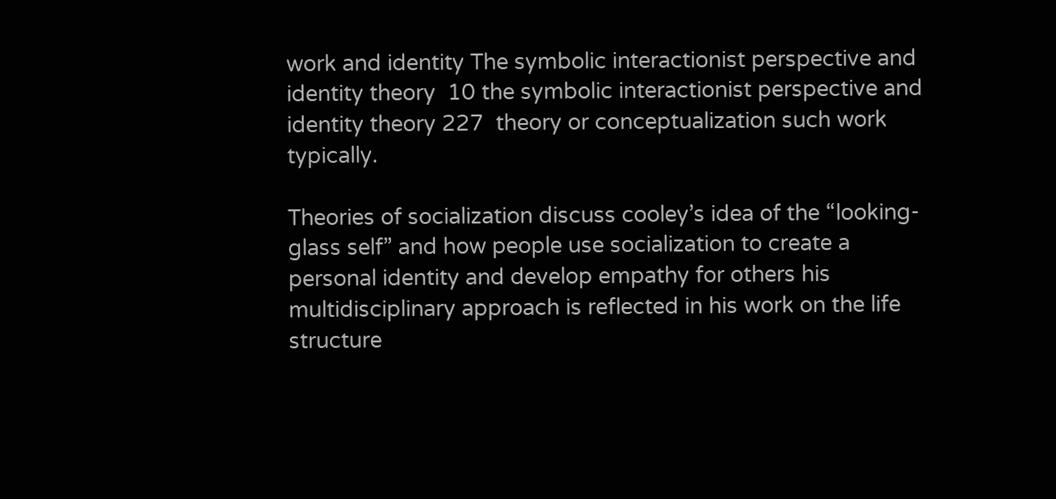work and identity The symbolic interactionist perspective and identity theory  10 the symbolic interactionist perspective and identity theory 227  theory or conceptualization such work typically.

Theories of socialization discuss cooley’s idea of the “looking-glass self” and how people use socialization to create a personal identity and develop empathy for others his multidisciplinary approach is reflected in his work on the life structure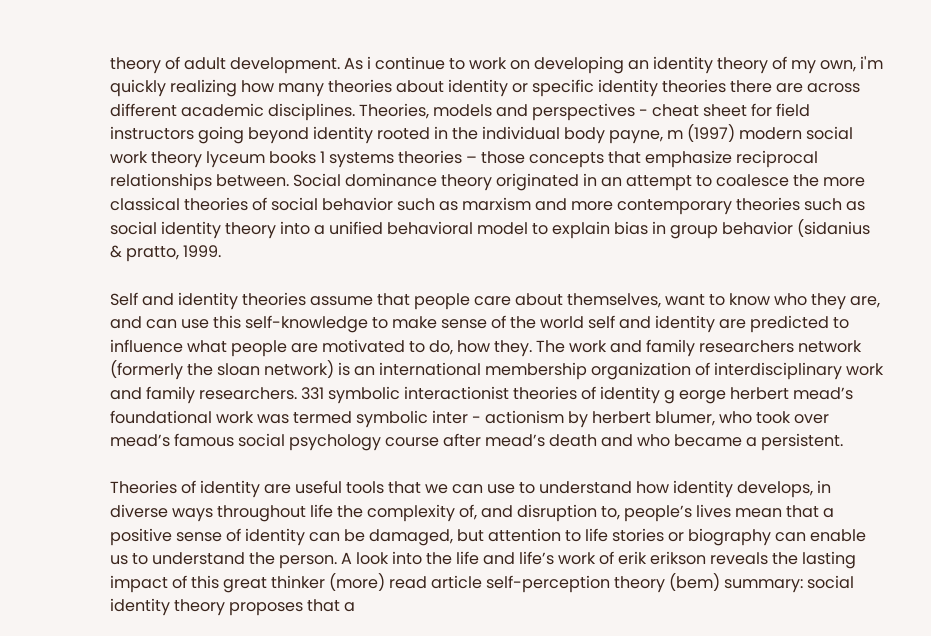theory of adult development. As i continue to work on developing an identity theory of my own, i'm quickly realizing how many theories about identity or specific identity theories there are across different academic disciplines. Theories, models and perspectives - cheat sheet for field instructors going beyond identity rooted in the individual body payne, m (1997) modern social work theory lyceum books 1 systems theories – those concepts that emphasize reciprocal relationships between. Social dominance theory originated in an attempt to coalesce the more classical theories of social behavior such as marxism and more contemporary theories such as social identity theory into a unified behavioral model to explain bias in group behavior (sidanius & pratto, 1999.

Self and identity theories assume that people care about themselves, want to know who they are, and can use this self-knowledge to make sense of the world self and identity are predicted to influence what people are motivated to do, how they. The work and family researchers network (formerly the sloan network) is an international membership organization of interdisciplinary work and family researchers. 331 symbolic interactionist theories of identity g eorge herbert mead’s foundational work was termed symbolic inter - actionism by herbert blumer, who took over mead’s famous social psychology course after mead’s death and who became a persistent.

Theories of identity are useful tools that we can use to understand how identity develops, in diverse ways throughout life the complexity of, and disruption to, people’s lives mean that a positive sense of identity can be damaged, but attention to life stories or biography can enable us to understand the person. A look into the life and life’s work of erik erikson reveals the lasting impact of this great thinker (more) read article self-perception theory (bem) summary: social identity theory proposes that a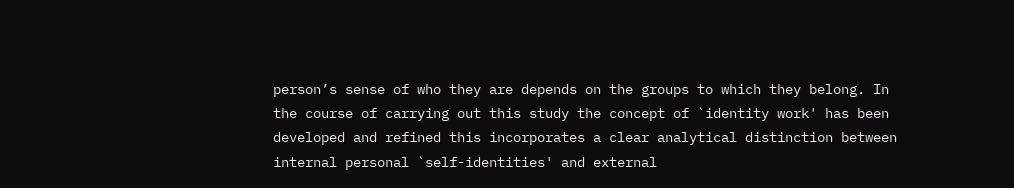person’s sense of who they are depends on the groups to which they belong. In the course of carrying out this study the concept of `identity work' has been developed and refined this incorporates a clear analytical distinction between internal personal `self-identities' and external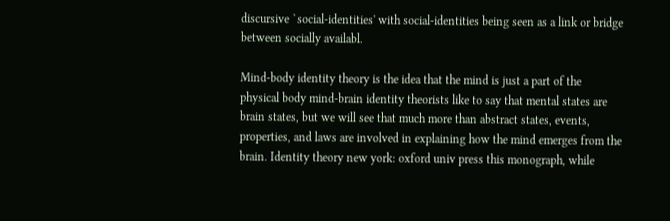discursive `social-identities' with social-identities being seen as a link or bridge between socially availabl.

Mind-body identity theory is the idea that the mind is just a part of the physical body mind-brain identity theorists like to say that mental states are brain states, but we will see that much more than abstract states, events, properties, and laws are involved in explaining how the mind emerges from the brain. Identity theory new york: oxford univ press this monograph, while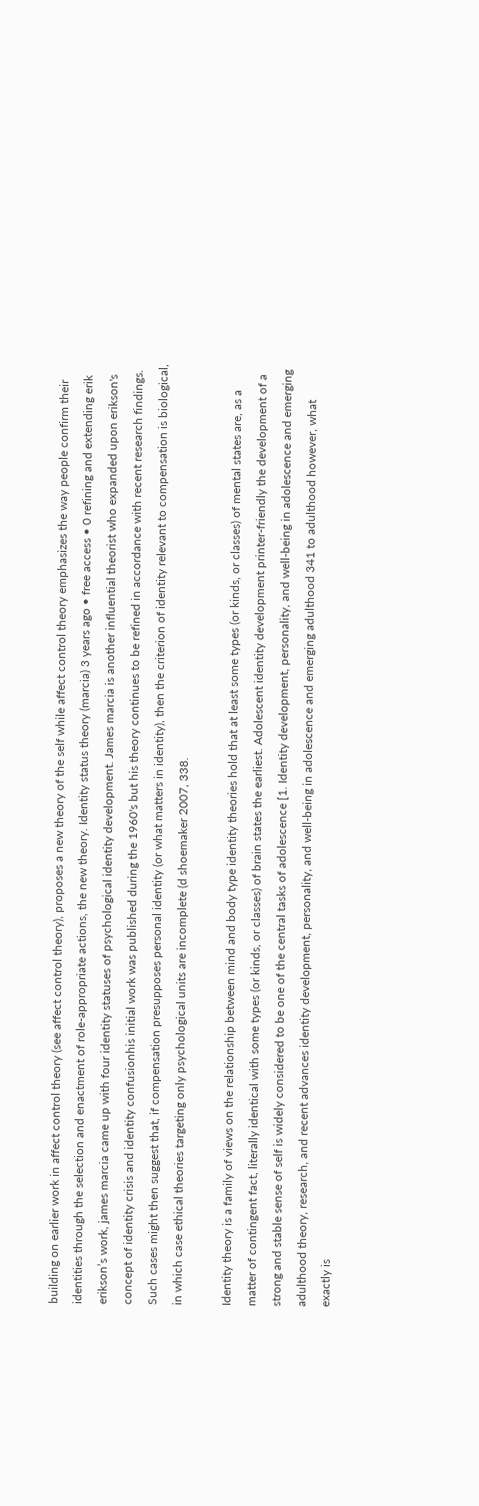building on earlier work in affect control theory (see affect control theory), proposes a new theory of the self while affect control theory emphasizes the way people confirm their identities through the selection and enactment of role-appropriate actions, the new theory. Identity status theory (marcia) 3 years ago • free access • 0 refining and extending erik erikson’s work, james marcia came up with four identity statuses of psychological identity development. James marcia is another influential theorist who expanded upon erikson's concept of identity crisis and identity confusionhis initial work was published during the 1960's but his theory continues to be refined in accordance with recent research findings. Such cases might then suggest that, if compensation presupposes personal identity (or what matters in identity), then the criterion of identity relevant to compensation is biological, in which case ethical theories targeting only psychological units are incomplete (d shoemaker 2007, 338.

Identity theory is a family of views on the relationship between mind and body type identity theories hold that at least some types (or kinds, or classes) of mental states are, as a matter of contingent fact, literally identical with some types (or kinds, or classes) of brain states the earliest. Adolescent identity development printer-friendly the development of a strong and stable sense of self is widely considered to be one of the central tasks of adolescence [1. Identity development, personality, and well-being in adolescence and emerging adulthood theory, research, and recent advances identity development, personality, and well-being in adolescence and emerging adulthood 341 to adulthood however, what exactly is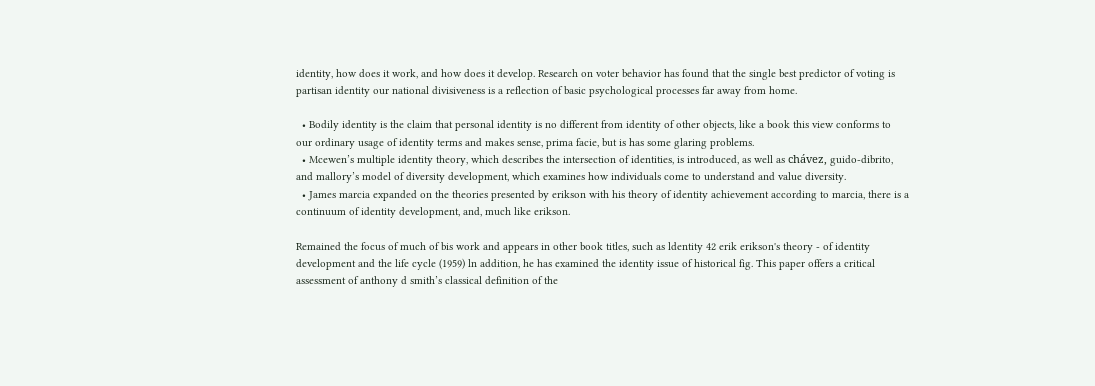identity, how does it work, and how does it develop. Research on voter behavior has found that the single best predictor of voting is partisan identity our national divisiveness is a reflection of basic psychological processes far away from home.

  • Bodily identity is the claim that personal identity is no different from identity of other objects, like a book this view conforms to our ordinary usage of identity terms and makes sense, prima facie, but is has some glaring problems.
  • Mcewen’s multiple identity theory, which describes the intersection of identities, is introduced, as well as chávez, guido-dibrito, and mallory’s model of diversity development, which examines how individuals come to understand and value diversity.
  • James marcia expanded on the theories presented by erikson with his theory of identity achievement according to marcia, there is a continuum of identity development, and, much like erikson.

Remained the focus of much of bis work and appears in other book titles, such as ldentity 42 erik erikson's theory - of identity development and the life cycle (1959) ln addition, he has examined the identity issue of historical fig. This paper offers a critical assessment of anthony d smith’s classical definition of the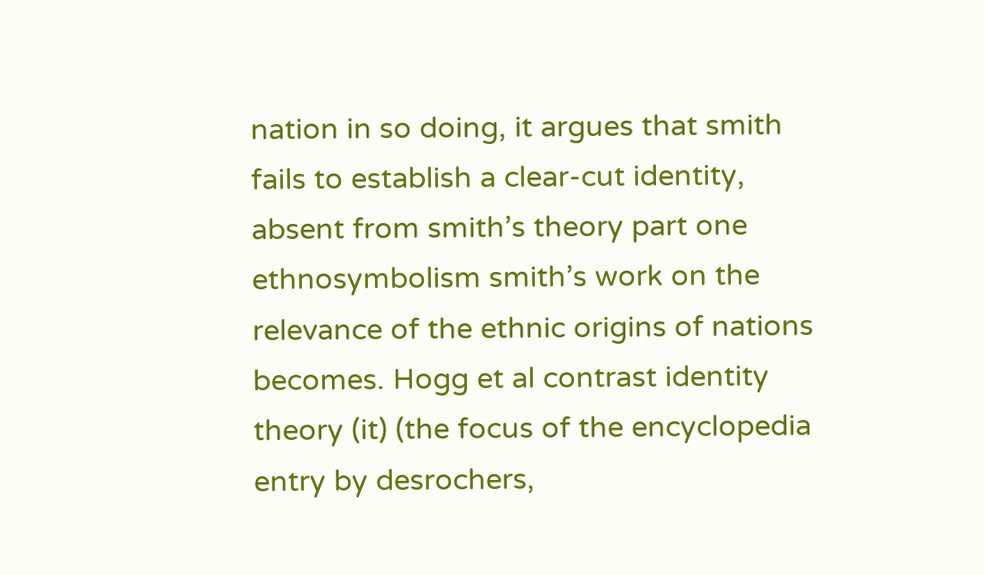nation in so doing, it argues that smith fails to establish a clear-cut identity, absent from smith’s theory part one ethnosymbolism smith’s work on the relevance of the ethnic origins of nations becomes. Hogg et al contrast identity theory (it) (the focus of the encyclopedia entry by desrochers,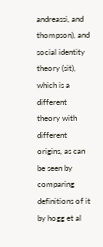andreassi, and thompson), and social identity theory (sit), which is a different theory with different origins, as can be seen by comparing definitions of it by hogg et al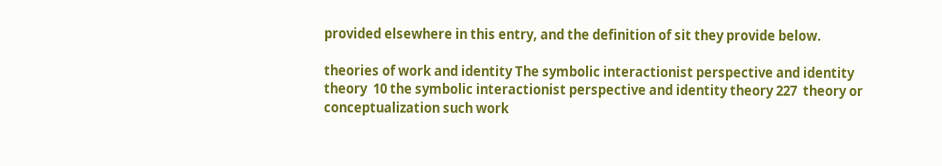provided elsewhere in this entry, and the definition of sit they provide below.

theories of work and identity The symbolic interactionist perspective and identity theory  10 the symbolic interactionist perspective and identity theory 227  theory or conceptualization such work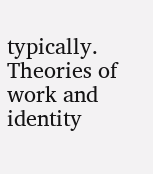typically.
Theories of work and identity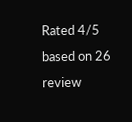Rated 4/5 based on 26 review